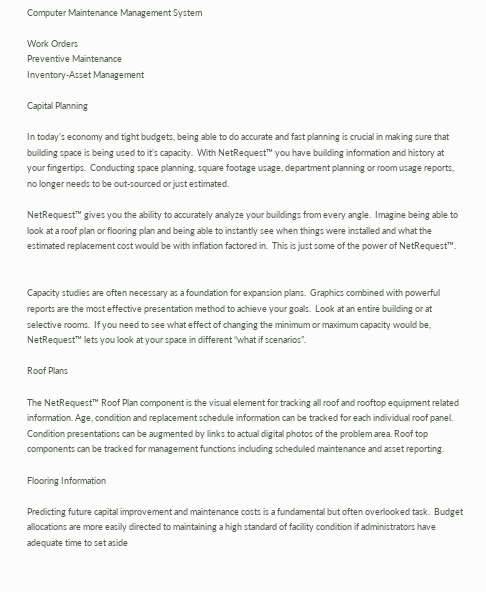Computer Maintenance Management System

Work Orders
Preventive Maintenance
Inventory-Asset Management

Capital Planning

In today’s economy and tight budgets, being able to do accurate and fast planning is crucial in making sure that building space is being used to it’s capacity.  With NetRequest™ you have building information and history at your fingertips.  Conducting space planning, square footage usage, department planning or room usage reports, no longer needs to be out-sourced or just estimated.

NetRequest™ gives you the ability to accurately analyze your buildings from every angle.  Imagine being able to look at a roof plan or flooring plan and being able to instantly see when things were installed and what the estimated replacement cost would be with inflation factored in.  This is just some of the power of NetRequest™.


Capacity studies are often necessary as a foundation for expansion plans.  Graphics combined with powerful reports are the most effective presentation method to achieve your goals.  Look at an entire building or at selective rooms.  If you need to see what effect of changing the minimum or maximum capacity would be, NetRequest™ lets you look at your space in different “what if scenarios”.

Roof Plans

The NetRequest™ Roof Plan component is the visual element for tracking all roof and rooftop equipment related information. Age, condition and replacement schedule information can be tracked for each individual roof panel. Condition presentations can be augmented by links to actual digital photos of the problem area. Roof top components can be tracked for management functions including scheduled maintenance and asset reporting.

Flooring Information

Predicting future capital improvement and maintenance costs is a fundamental but often overlooked task.  Budget allocations are more easily directed to maintaining a high standard of facility condition if administrators have adequate time to set aside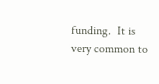funding.  It is very common to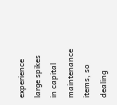experience large spikes in capital maintenance items, so dealing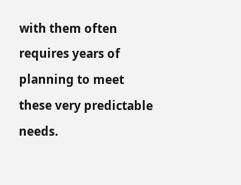with them often requires years of planning to meet these very predictable needs.